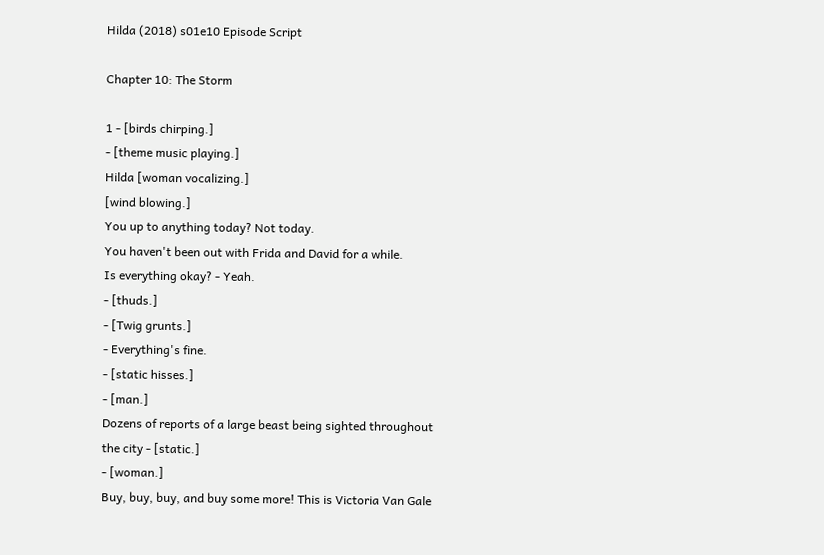Hilda (2018) s01e10 Episode Script

Chapter 10: The Storm

1 - [birds chirping.]
- [theme music playing.]
Hilda [woman vocalizing.]
[wind blowing.]
You up to anything today? Not today.
You haven't been out with Frida and David for a while.
Is everything okay? - Yeah.
- [thuds.]
- [Twig grunts.]
- Everything's fine.
- [static hisses.]
- [man.]
Dozens of reports of a large beast being sighted throughout the city - [static.]
- [woman.]
Buy, buy, buy, and buy some more! This is Victoria Van Gale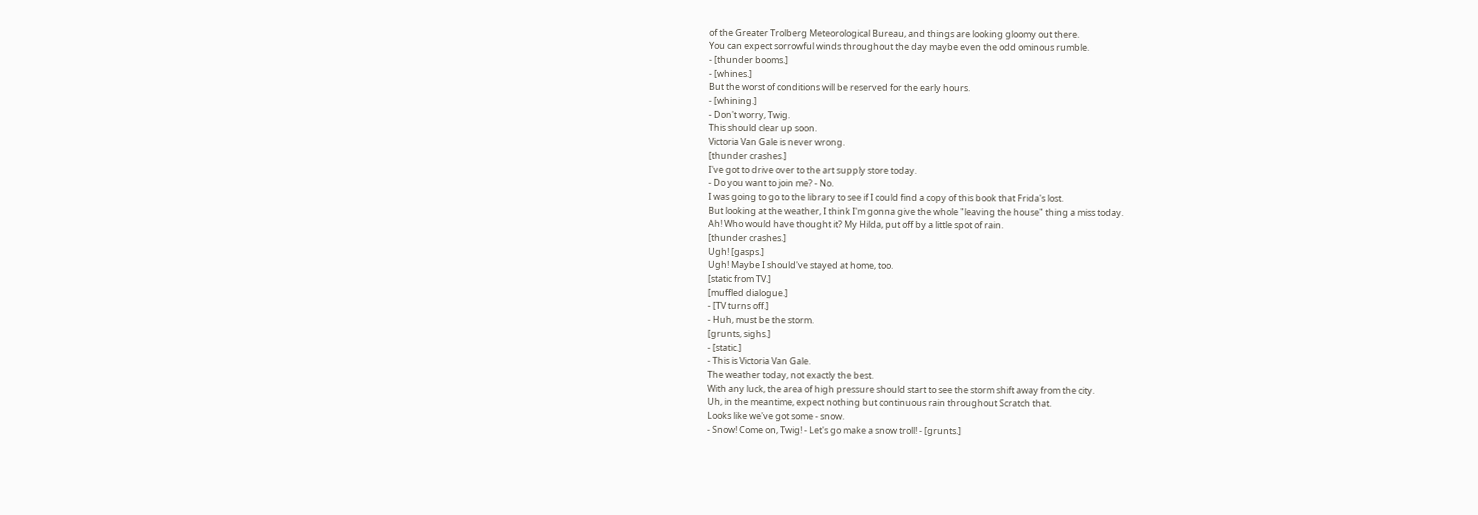of the Greater Trolberg Meteorological Bureau, and things are looking gloomy out there.
You can expect sorrowful winds throughout the day maybe even the odd ominous rumble.
- [thunder booms.]
- [whines.]
But the worst of conditions will be reserved for the early hours.
- [whining.]
- Don't worry, Twig.
This should clear up soon.
Victoria Van Gale is never wrong.
[thunder crashes.]
I've got to drive over to the art supply store today.
- Do you want to join me? - No.
I was going to go to the library to see if I could find a copy of this book that Frida's lost.
But looking at the weather, I think I'm gonna give the whole "leaving the house" thing a miss today.
Ah! Who would have thought it? My Hilda, put off by a little spot of rain.
[thunder crashes.]
Ugh! [gasps.]
Ugh! Maybe I should've stayed at home, too.
[static from TV.]
[muffled dialogue.]
- [TV turns off.]
- Huh, must be the storm.
[grunts, sighs.]
- [static.]
- This is Victoria Van Gale.
The weather today, not exactly the best.
With any luck, the area of high pressure should start to see the storm shift away from the city.
Uh, in the meantime, expect nothing but continuous rain throughout Scratch that.
Looks like we've got some - snow.
- Snow! Come on, Twig! - Let's go make a snow troll! - [grunts.]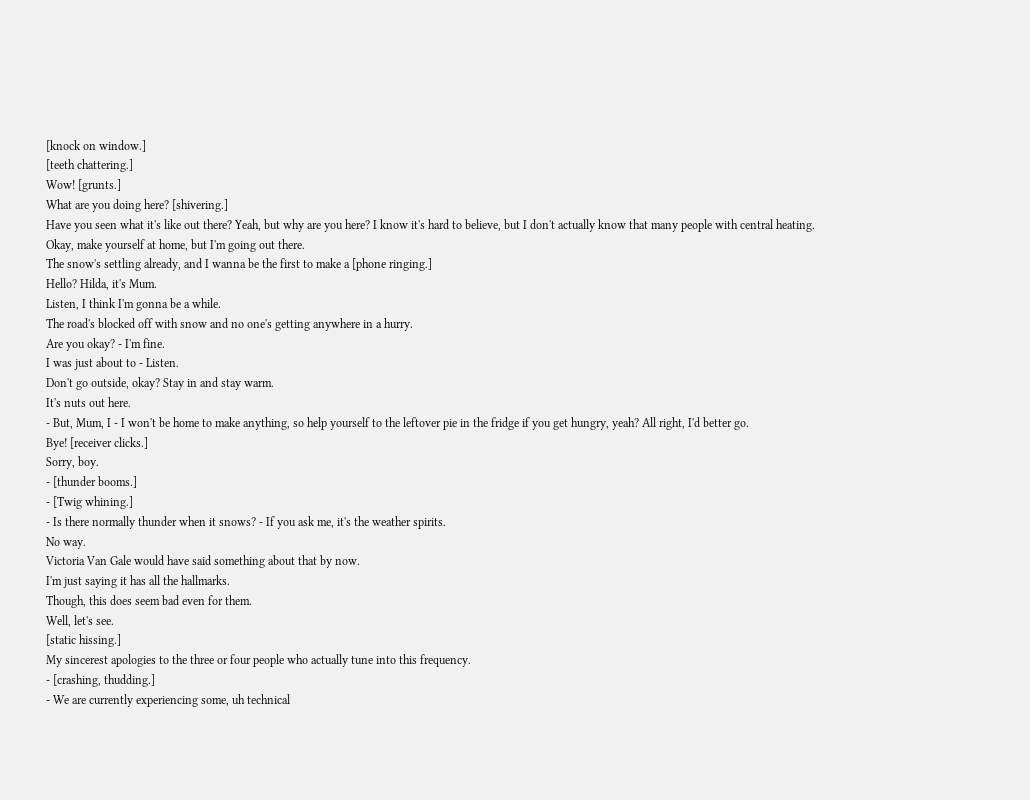[knock on window.]
[teeth chattering.]
Wow! [grunts.]
What are you doing here? [shivering.]
Have you seen what it's like out there? Yeah, but why are you here? I know it's hard to believe, but I don't actually know that many people with central heating.
Okay, make yourself at home, but I'm going out there.
The snow's settling already, and I wanna be the first to make a [phone ringing.]
Hello? Hilda, it's Mum.
Listen, I think I'm gonna be a while.
The road's blocked off with snow and no one's getting anywhere in a hurry.
Are you okay? - I'm fine.
I was just about to - Listen.
Don't go outside, okay? Stay in and stay warm.
It's nuts out here.
- But, Mum, I - I won't be home to make anything, so help yourself to the leftover pie in the fridge if you get hungry, yeah? All right, I'd better go.
Bye! [receiver clicks.]
Sorry, boy.
- [thunder booms.]
- [Twig whining.]
- Is there normally thunder when it snows? - If you ask me, it's the weather spirits.
No way.
Victoria Van Gale would have said something about that by now.
I'm just saying it has all the hallmarks.
Though, this does seem bad even for them.
Well, let's see.
[static hissing.]
My sincerest apologies to the three or four people who actually tune into this frequency.
- [crashing, thudding.]
- We are currently experiencing some, uh technical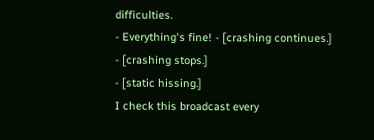difficulties.
- Everything's fine! - [crashing continues.]
- [crashing stops.]
- [static hissing.]
I check this broadcast every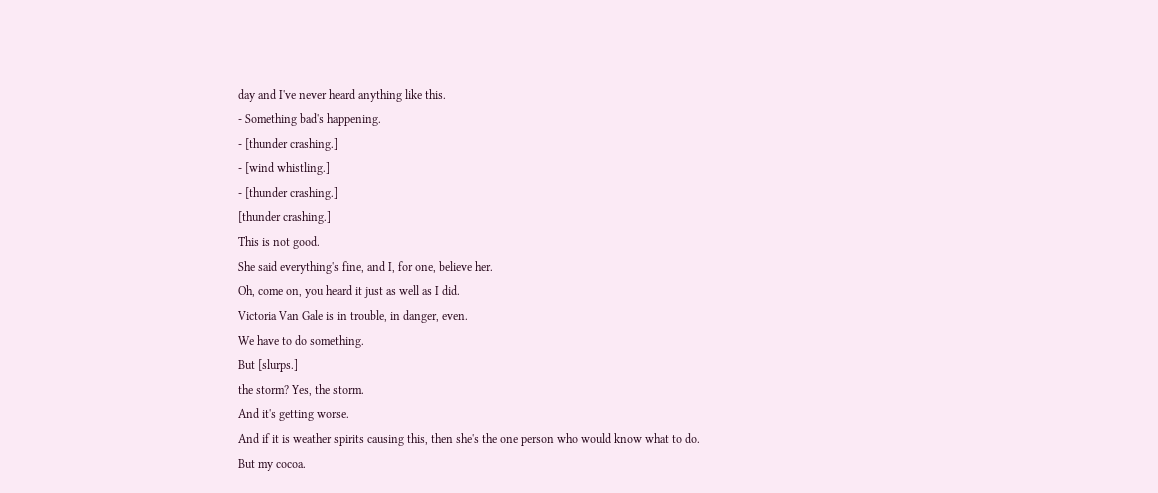day and I've never heard anything like this.
- Something bad's happening.
- [thunder crashing.]
- [wind whistling.]
- [thunder crashing.]
[thunder crashing.]
This is not good.
She said everything's fine, and I, for one, believe her.
Oh, come on, you heard it just as well as I did.
Victoria Van Gale is in trouble, in danger, even.
We have to do something.
But [slurps.]
the storm? Yes, the storm.
And it's getting worse.
And if it is weather spirits causing this, then she's the one person who would know what to do.
But my cocoa.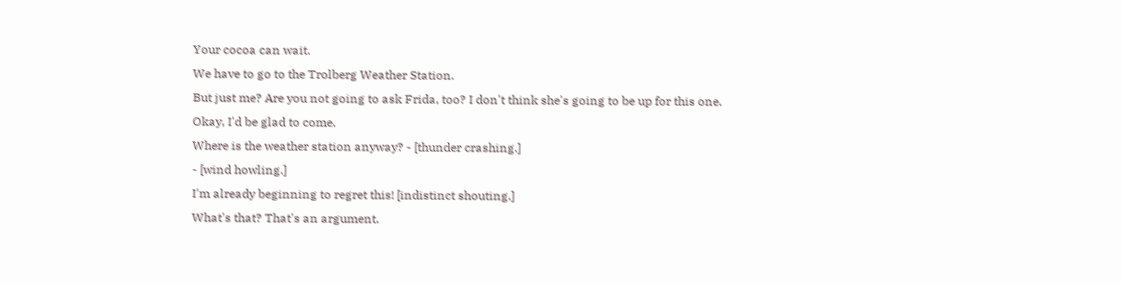Your cocoa can wait.
We have to go to the Trolberg Weather Station.
But just me? Are you not going to ask Frida, too? I don't think she's going to be up for this one.
Okay, I'd be glad to come.
Where is the weather station anyway? - [thunder crashing.]
- [wind howling.]
I'm already beginning to regret this! [indistinct shouting.]
What's that? That's an argument.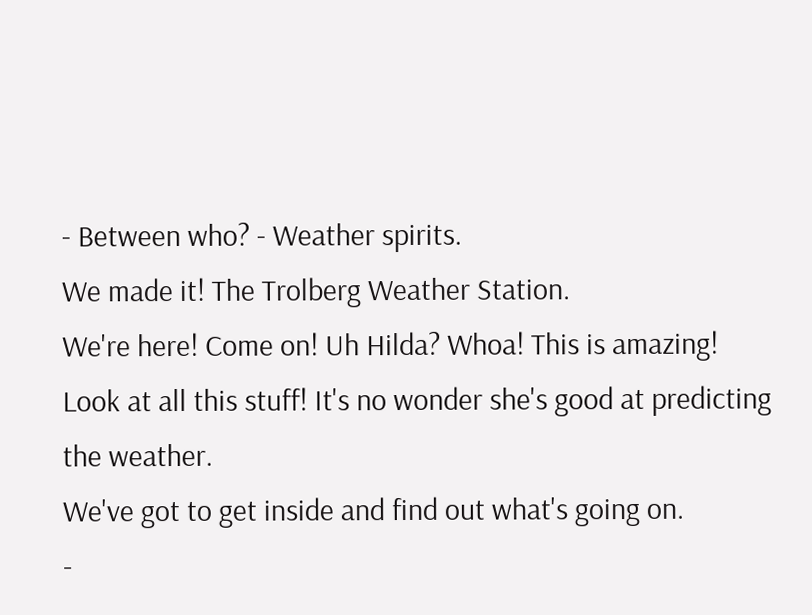- Between who? - Weather spirits.
We made it! The Trolberg Weather Station.
We're here! Come on! Uh Hilda? Whoa! This is amazing! Look at all this stuff! It's no wonder she's good at predicting the weather.
We've got to get inside and find out what's going on.
-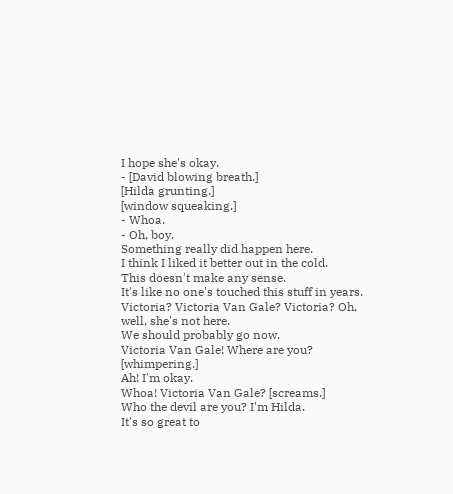I hope she's okay.
- [David blowing breath.]
[Hilda grunting.]
[window squeaking.]
- Whoa.
- Oh, boy.
Something really did happen here.
I think I liked it better out in the cold.
This doesn't make any sense.
It's like no one's touched this stuff in years.
Victoria? Victoria Van Gale? Victoria? Oh, well, she's not here.
We should probably go now.
Victoria Van Gale! Where are you? [whimpering.]
Ah! I'm okay.
Whoa! Victoria Van Gale? [screams.]
Who the devil are you? I'm Hilda.
It's so great to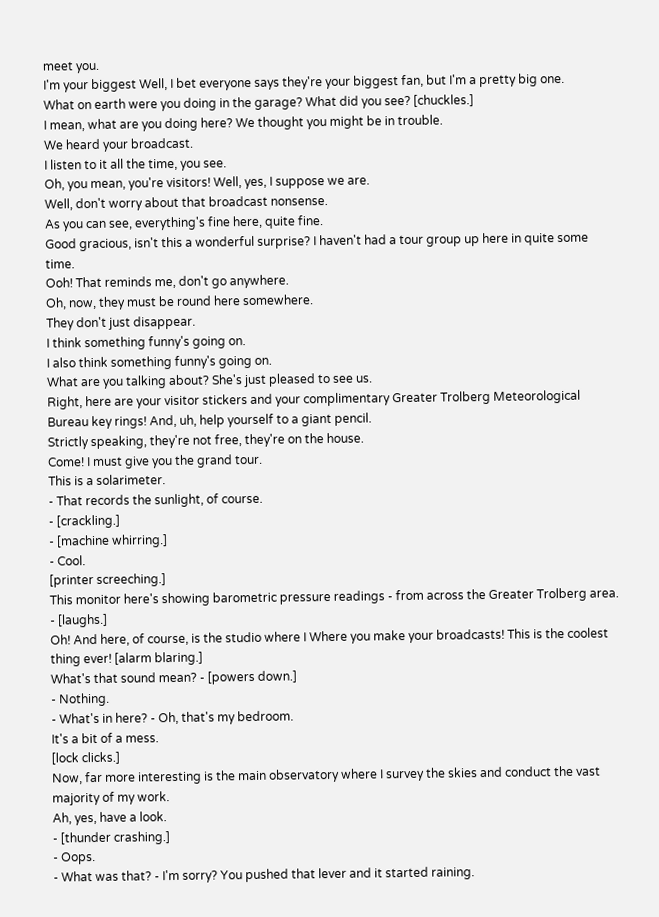meet you.
I'm your biggest Well, I bet everyone says they're your biggest fan, but I'm a pretty big one.
What on earth were you doing in the garage? What did you see? [chuckles.]
I mean, what are you doing here? We thought you might be in trouble.
We heard your broadcast.
I listen to it all the time, you see.
Oh, you mean, you're visitors! Well, yes, I suppose we are.
Well, don't worry about that broadcast nonsense.
As you can see, everything's fine here, quite fine.
Good gracious, isn't this a wonderful surprise? I haven't had a tour group up here in quite some time.
Ooh! That reminds me, don't go anywhere.
Oh, now, they must be round here somewhere.
They don't just disappear.
I think something funny's going on.
I also think something funny's going on.
What are you talking about? She's just pleased to see us.
Right, here are your visitor stickers and your complimentary Greater Trolberg Meteorological Bureau key rings! And, uh, help yourself to a giant pencil.
Strictly speaking, they're not free, they're on the house.
Come! I must give you the grand tour.
This is a solarimeter.
- That records the sunlight, of course.
- [crackling.]
- [machine whirring.]
- Cool.
[printer screeching.]
This monitor here's showing barometric pressure readings - from across the Greater Trolberg area.
- [laughs.]
Oh! And here, of course, is the studio where I Where you make your broadcasts! This is the coolest thing ever! [alarm blaring.]
What's that sound mean? - [powers down.]
- Nothing.
- What's in here? - Oh, that's my bedroom.
It's a bit of a mess.
[lock clicks.]
Now, far more interesting is the main observatory where I survey the skies and conduct the vast majority of my work.
Ah, yes, have a look.
- [thunder crashing.]
- Oops.
- What was that? - I'm sorry? You pushed that lever and it started raining.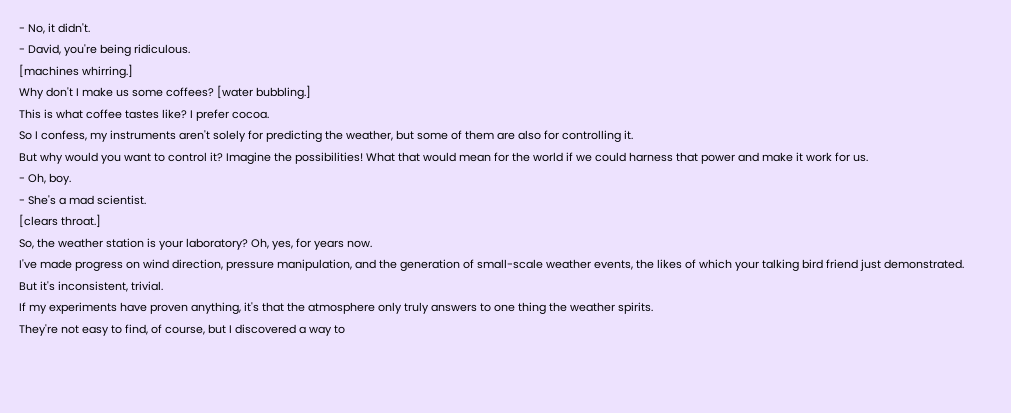- No, it didn't.
- David, you're being ridiculous.
[machines whirring.]
Why don't I make us some coffees? [water bubbling.]
This is what coffee tastes like? I prefer cocoa.
So I confess, my instruments aren't solely for predicting the weather, but some of them are also for controlling it.
But why would you want to control it? Imagine the possibilities! What that would mean for the world if we could harness that power and make it work for us.
- Oh, boy.
- She's a mad scientist.
[clears throat.]
So, the weather station is your laboratory? Oh, yes, for years now.
I've made progress on wind direction, pressure manipulation, and the generation of small-scale weather events, the likes of which your talking bird friend just demonstrated.
But it's inconsistent, trivial.
If my experiments have proven anything, it's that the atmosphere only truly answers to one thing the weather spirits.
They're not easy to find, of course, but I discovered a way to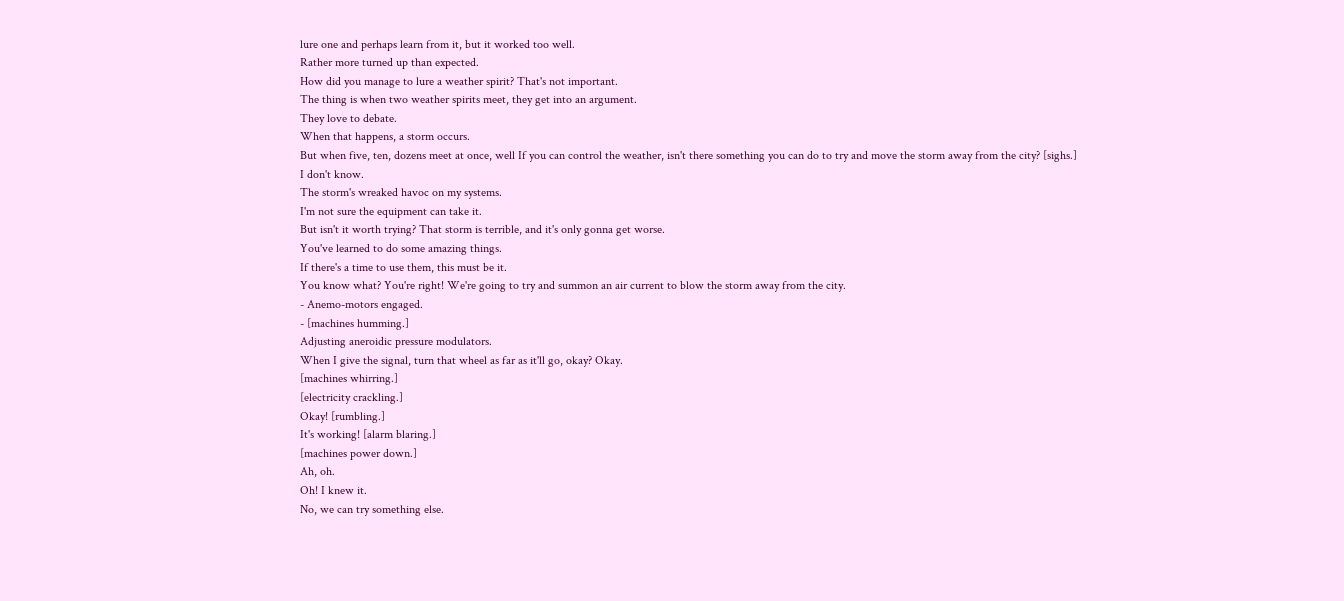lure one and perhaps learn from it, but it worked too well.
Rather more turned up than expected.
How did you manage to lure a weather spirit? That's not important.
The thing is when two weather spirits meet, they get into an argument.
They love to debate.
When that happens, a storm occurs.
But when five, ten, dozens meet at once, well If you can control the weather, isn't there something you can do to try and move the storm away from the city? [sighs.]
I don't know.
The storm's wreaked havoc on my systems.
I'm not sure the equipment can take it.
But isn't it worth trying? That storm is terrible, and it's only gonna get worse.
You've learned to do some amazing things.
If there's a time to use them, this must be it.
You know what? You're right! We're going to try and summon an air current to blow the storm away from the city.
- Anemo-motors engaged.
- [machines humming.]
Adjusting aneroidic pressure modulators.
When I give the signal, turn that wheel as far as it'll go, okay? Okay.
[machines whirring.]
[electricity crackling.]
Okay! [rumbling.]
It's working! [alarm blaring.]
[machines power down.]
Ah, oh.
Oh! I knew it.
No, we can try something else.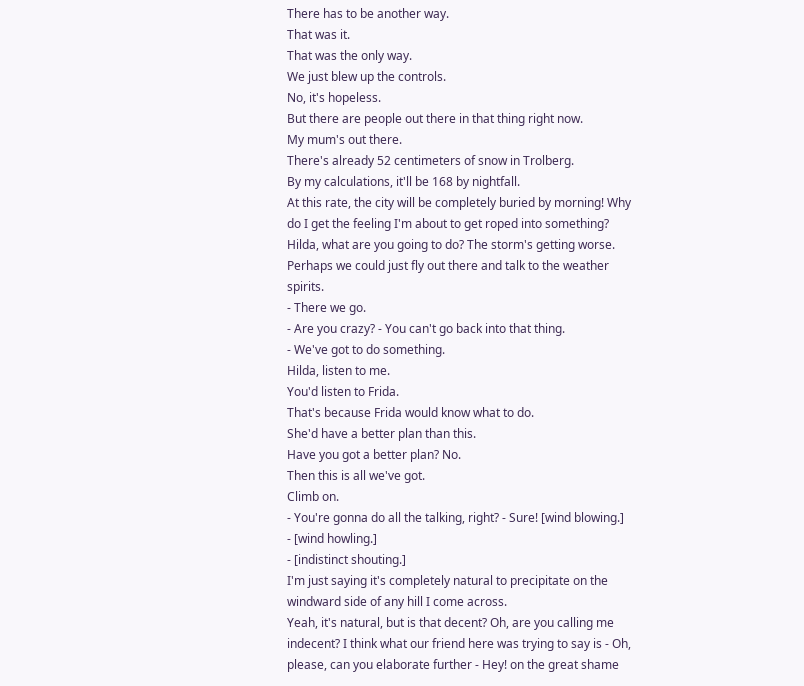There has to be another way.
That was it.
That was the only way.
We just blew up the controls.
No, it's hopeless.
But there are people out there in that thing right now.
My mum's out there.
There's already 52 centimeters of snow in Trolberg.
By my calculations, it'll be 168 by nightfall.
At this rate, the city will be completely buried by morning! Why do I get the feeling I'm about to get roped into something? Hilda, what are you going to do? The storm's getting worse.
Perhaps we could just fly out there and talk to the weather spirits.
- There we go.
- Are you crazy? - You can't go back into that thing.
- We've got to do something.
Hilda, listen to me.
You'd listen to Frida.
That's because Frida would know what to do.
She'd have a better plan than this.
Have you got a better plan? No.
Then this is all we've got.
Climb on.
- You're gonna do all the talking, right? - Sure! [wind blowing.]
- [wind howling.]
- [indistinct shouting.]
I'm just saying it's completely natural to precipitate on the windward side of any hill I come across.
Yeah, it's natural, but is that decent? Oh, are you calling me indecent? I think what our friend here was trying to say is - Oh, please, can you elaborate further - Hey! on the great shame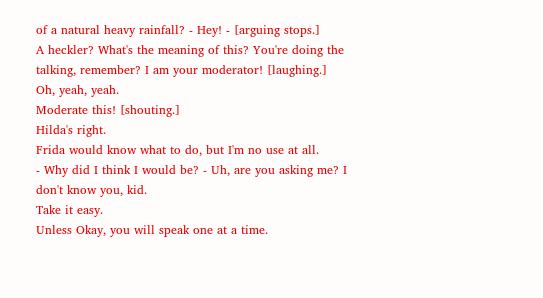of a natural heavy rainfall? - Hey! - [arguing stops.]
A heckler? What's the meaning of this? You're doing the talking, remember? I am your moderator! [laughing.]
Oh, yeah, yeah.
Moderate this! [shouting.]
Hilda's right.
Frida would know what to do, but I'm no use at all.
- Why did I think I would be? - Uh, are you asking me? I don't know you, kid.
Take it easy.
Unless Okay, you will speak one at a time.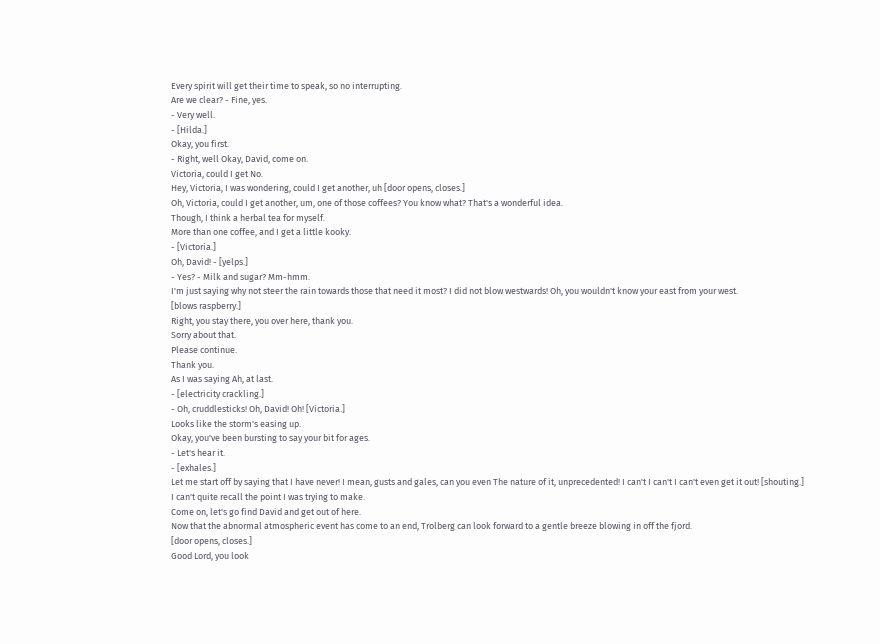Every spirit will get their time to speak, so no interrupting.
Are we clear? - Fine, yes.
- Very well.
- [Hilda.]
Okay, you first.
- Right, well Okay, David, come on.
Victoria, could I get No.
Hey, Victoria, I was wondering, could I get another, uh [door opens, closes.]
Oh, Victoria, could I get another, um, one of those coffees? You know what? That's a wonderful idea.
Though, I think a herbal tea for myself.
More than one coffee, and I get a little kooky.
- [Victoria.]
Oh, David! - [yelps.]
- Yes? - Milk and sugar? Mm-hmm.
I'm just saying why not steer the rain towards those that need it most? I did not blow westwards! Oh, you wouldn't know your east from your west.
[blows raspberry.]
Right, you stay there, you over here, thank you.
Sorry about that.
Please continue.
Thank you.
As I was saying Ah, at last.
- [electricity crackling.]
- Oh, cruddlesticks! Oh, David! Oh! [Victoria.]
Looks like the storm's easing up.
Okay, you've been bursting to say your bit for ages.
- Let's hear it.
- [exhales.]
Let me start off by saying that I have never! I mean, gusts and gales, can you even The nature of it, unprecedented! I can't I can't I can't even get it out! [shouting.]
I can't quite recall the point I was trying to make.
Come on, let's go find David and get out of here.
Now that the abnormal atmospheric event has come to an end, Trolberg can look forward to a gentle breeze blowing in off the fjord.
[door opens, closes.]
Good Lord, you look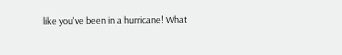like you've been in a hurricane! What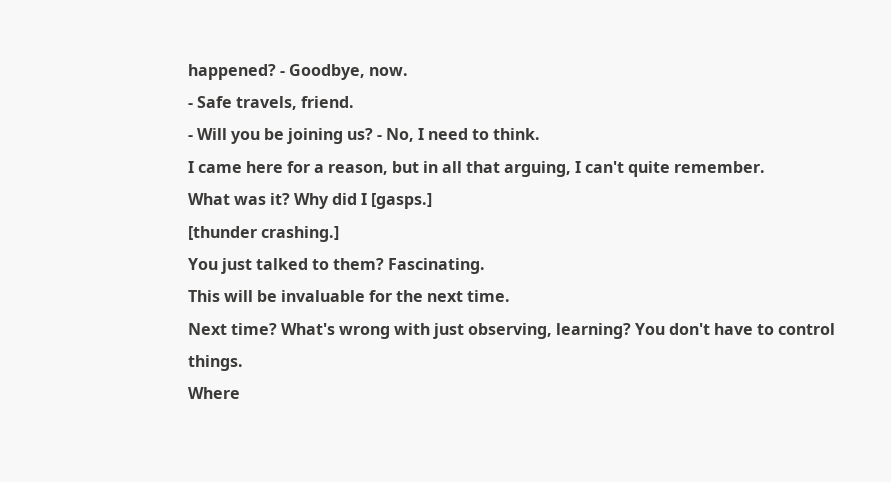happened? - Goodbye, now.
- Safe travels, friend.
- Will you be joining us? - No, I need to think.
I came here for a reason, but in all that arguing, I can't quite remember.
What was it? Why did I [gasps.]
[thunder crashing.]
You just talked to them? Fascinating.
This will be invaluable for the next time.
Next time? What's wrong with just observing, learning? You don't have to control things.
Where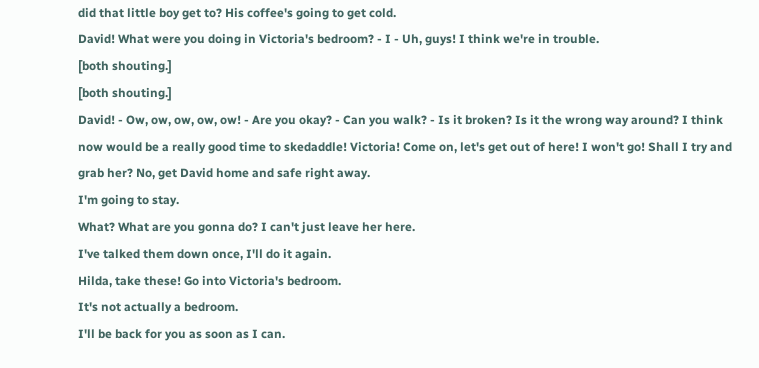did that little boy get to? His coffee's going to get cold.
David! What were you doing in Victoria's bedroom? - I - Uh, guys! I think we're in trouble.
[both shouting.]
[both shouting.]
David! - Ow, ow, ow, ow, ow! - Are you okay? - Can you walk? - Is it broken? Is it the wrong way around? I think now would be a really good time to skedaddle! Victoria! Come on, let's get out of here! I won't go! Shall I try and grab her? No, get David home and safe right away.
I'm going to stay.
What? What are you gonna do? I can't just leave her here.
I've talked them down once, I'll do it again.
Hilda, take these! Go into Victoria's bedroom.
It's not actually a bedroom.
I'll be back for you as soon as I can.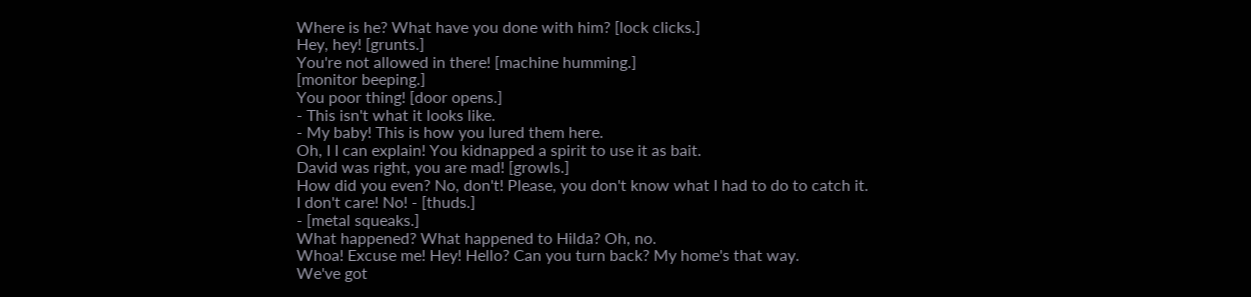Where is he? What have you done with him? [lock clicks.]
Hey, hey! [grunts.]
You're not allowed in there! [machine humming.]
[monitor beeping.]
You poor thing! [door opens.]
- This isn't what it looks like.
- My baby! This is how you lured them here.
Oh, I I can explain! You kidnapped a spirit to use it as bait.
David was right, you are mad! [growls.]
How did you even? No, don't! Please, you don't know what I had to do to catch it.
I don't care! No! - [thuds.]
- [metal squeaks.]
What happened? What happened to Hilda? Oh, no.
Whoa! Excuse me! Hey! Hello? Can you turn back? My home's that way.
We've got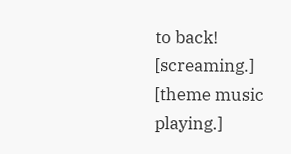to back! [screaming.]
[theme music playing.]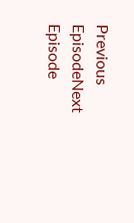Previous EpisodeNext Episode